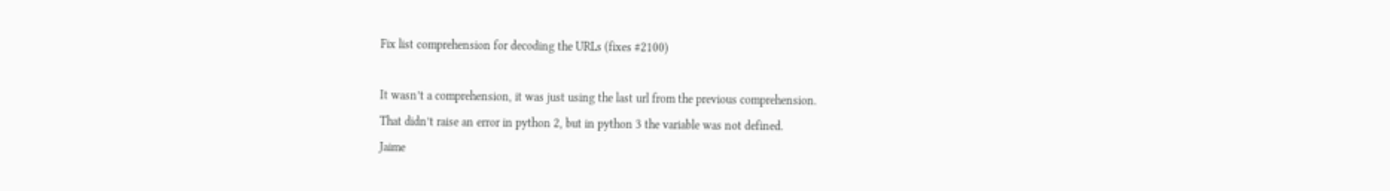Fix list comprehension for decoding the URLs (fixes #2100)

It wasn’t a comprehension, it was just using the last url from the previous comprehension.
That didn’t raise an error in python 2, but in python 3 the variable was not defined.
Jaime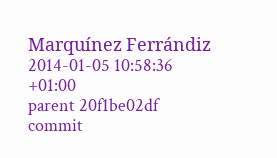Marquínez Ferrándiz 2014-01-05 10:58:36 +01:00
parent 20f1be02df
commit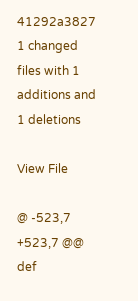41292a3827
1 changed files with 1 additions and 1 deletions

View File

@ -523,7 +523,7 @@ def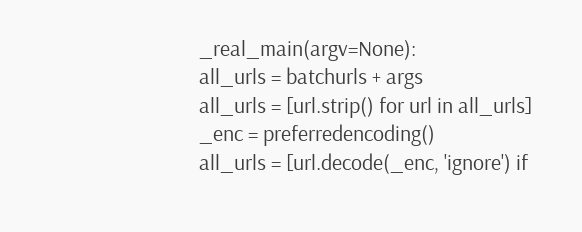_real_main(argv=None):
all_urls = batchurls + args
all_urls = [url.strip() for url in all_urls]
_enc = preferredencoding()
all_urls = [url.decode(_enc, 'ignore') if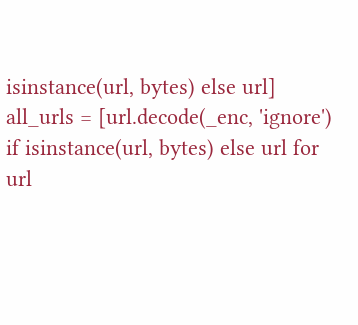isinstance(url, bytes) else url]
all_urls = [url.decode(_enc, 'ignore') if isinstance(url, bytes) else url for url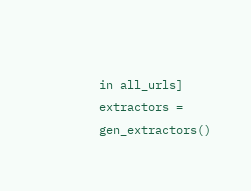in all_urls]
extractors = gen_extractors()